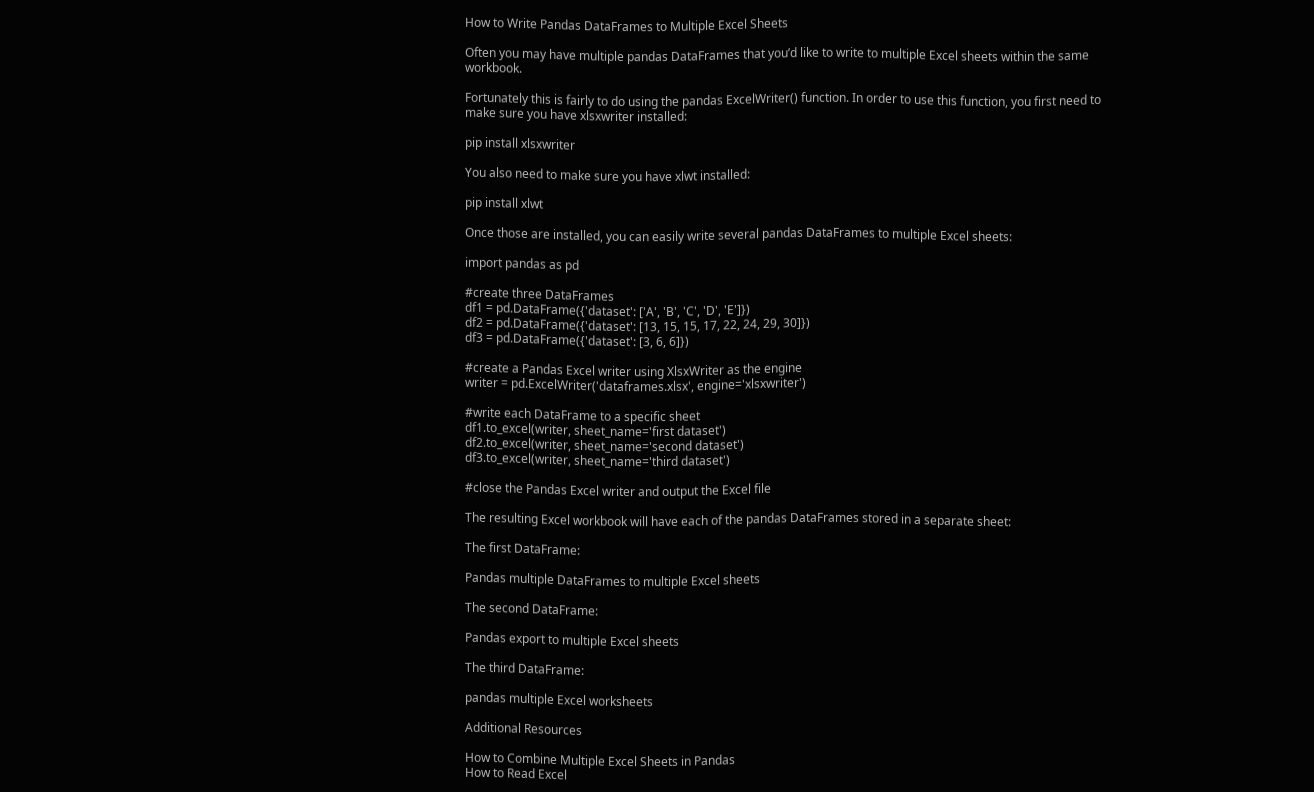How to Write Pandas DataFrames to Multiple Excel Sheets

Often you may have multiple pandas DataFrames that you’d like to write to multiple Excel sheets within the same workbook.

Fortunately this is fairly to do using the pandas ExcelWriter() function. In order to use this function, you first need to make sure you have xlsxwriter installed:

pip install xlsxwriter

You also need to make sure you have xlwt installed:

pip install xlwt

Once those are installed, you can easily write several pandas DataFrames to multiple Excel sheets:

import pandas as pd

#create three DataFrames
df1 = pd.DataFrame({'dataset': ['A', 'B', 'C', 'D', 'E']})
df2 = pd.DataFrame({'dataset': [13, 15, 15, 17, 22, 24, 29, 30]})
df3 = pd.DataFrame({'dataset': [3, 6, 6]})

#create a Pandas Excel writer using XlsxWriter as the engine
writer = pd.ExcelWriter('dataframes.xlsx', engine='xlsxwriter')

#write each DataFrame to a specific sheet
df1.to_excel(writer, sheet_name='first dataset')
df2.to_excel(writer, sheet_name='second dataset')
df3.to_excel(writer, sheet_name='third dataset')

#close the Pandas Excel writer and output the Excel file

The resulting Excel workbook will have each of the pandas DataFrames stored in a separate sheet:

The first DataFrame:

Pandas multiple DataFrames to multiple Excel sheets

The second DataFrame:

Pandas export to multiple Excel sheets

The third DataFrame:

pandas multiple Excel worksheets

Additional Resources

How to Combine Multiple Excel Sheets in Pandas
How to Read Excel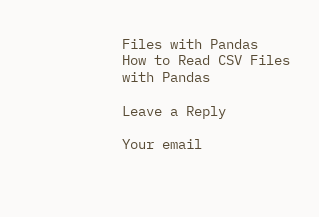Files with Pandas
How to Read CSV Files with Pandas

Leave a Reply

Your email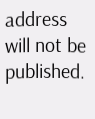address will not be published.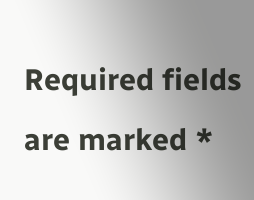Required fields are marked *